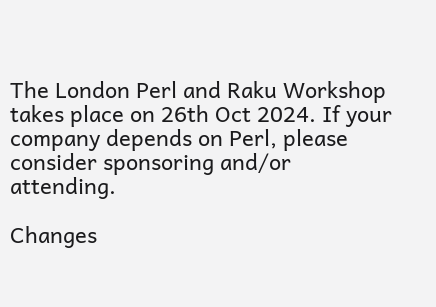The London Perl and Raku Workshop takes place on 26th Oct 2024. If your company depends on Perl, please consider sponsoring and/or attending.

Changes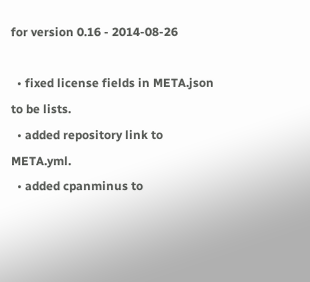for version 0.16 - 2014-08-26

  • fixed license fields in META.json to be lists.
  • added repository link to META.yml.
  • added cpanminus to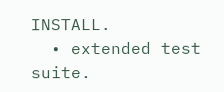INSTALL.
  • extended test suite.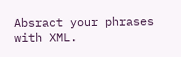Absract your phrases with XML.